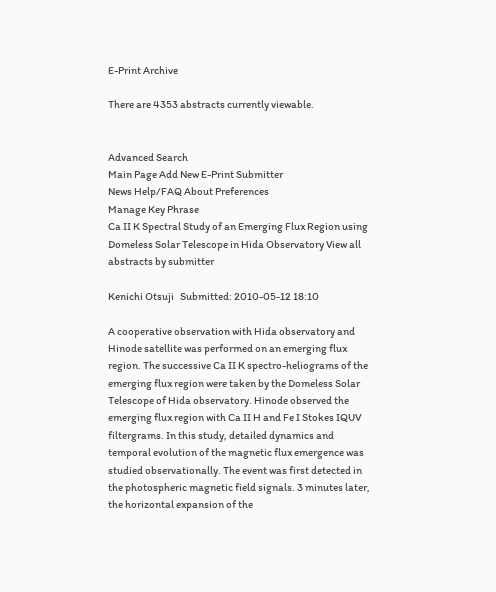E-Print Archive

There are 4353 abstracts currently viewable.


Advanced Search
Main Page Add New E-Print Submitter
News Help/FAQ About Preferences
Manage Key Phrase
Ca II K Spectral Study of an Emerging Flux Region using Domeless Solar Telescope in Hida Observatory View all abstracts by submitter

Kenichi Otsuji   Submitted: 2010-05-12 18:10

A cooperative observation with Hida observatory and Hinode satellite was performed on an emerging flux region. The successive Ca II K spectro-heliograms of the emerging flux region were taken by the Domeless Solar Telescope of Hida observatory. Hinode observed the emerging flux region with Ca II H and Fe I Stokes IQUV filtergrams. In this study, detailed dynamics and temporal evolution of the magnetic flux emergence was studied observationally. The event was first detected in the photospheric magnetic field signals. 3 minutes later, the horizontal expansion of the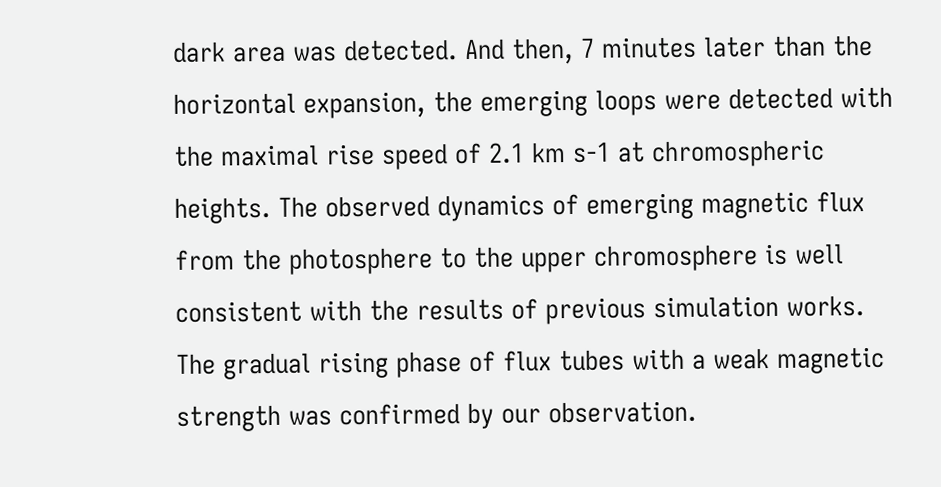dark area was detected. And then, 7 minutes later than the horizontal expansion, the emerging loops were detected with the maximal rise speed of 2.1 km s-1 at chromospheric heights. The observed dynamics of emerging magnetic flux from the photosphere to the upper chromosphere is well consistent with the results of previous simulation works. The gradual rising phase of flux tubes with a weak magnetic strength was confirmed by our observation.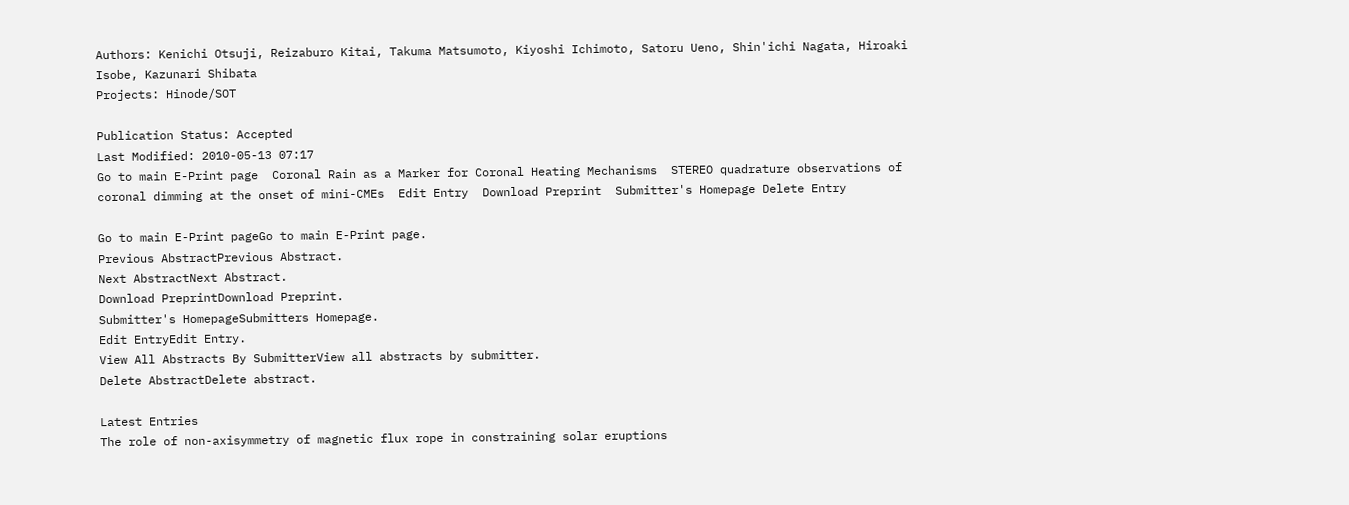Authors: Kenichi Otsuji, Reizaburo Kitai, Takuma Matsumoto, Kiyoshi Ichimoto, Satoru Ueno, Shin'ichi Nagata, Hiroaki Isobe, Kazunari Shibata
Projects: Hinode/SOT

Publication Status: Accepted
Last Modified: 2010-05-13 07:17
Go to main E-Print page  Coronal Rain as a Marker for Coronal Heating Mechanisms  STEREO quadrature observations of coronal dimming at the onset of mini-CMEs  Edit Entry  Download Preprint  Submitter's Homepage Delete Entry

Go to main E-Print pageGo to main E-Print page.
Previous AbstractPrevious Abstract.
Next AbstractNext Abstract.
Download PreprintDownload Preprint.
Submitter's HomepageSubmitters Homepage.
Edit EntryEdit Entry.
View All Abstracts By SubmitterView all abstracts by submitter.
Delete AbstractDelete abstract.

Latest Entries
The role of non-axisymmetry of magnetic flux rope in constraining solar eruptions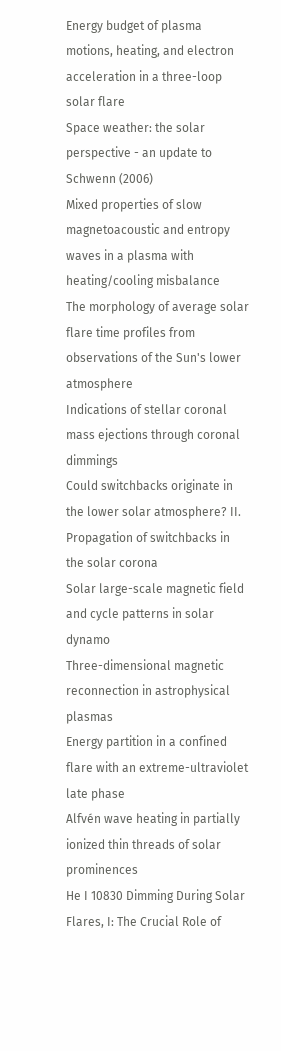Energy budget of plasma motions, heating, and electron acceleration in a three-loop solar flare
Space weather: the solar perspective - an update to Schwenn (2006)
Mixed properties of slow magnetoacoustic and entropy waves in a plasma with heating/cooling misbalance
The morphology of average solar flare time profiles from observations of the Sun's lower atmosphere
Indications of stellar coronal mass ejections through coronal dimmings
Could switchbacks originate in the lower solar atmosphere? II. Propagation of switchbacks in the solar corona
Solar large-scale magnetic field and cycle patterns in solar dynamo
Three-dimensional magnetic reconnection in astrophysical plasmas
Energy partition in a confined flare with an extreme-ultraviolet late phase
Alfvén wave heating in partially ionized thin threads of solar prominences
He I 10830 Dimming During Solar Flares, I: The Crucial Role of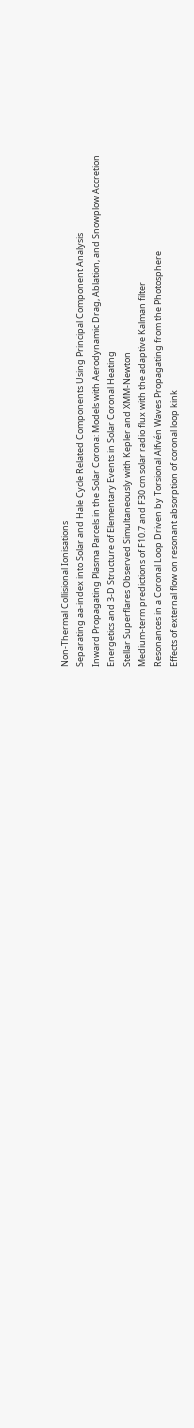Non-Thermal Collisional Ionisations
Separating aa-index into Solar and Hale Cycle Related Components Using Principal Component Analysis
Inward Propagating Plasma Parcels in the Solar Corona: Models with Aerodynamic Drag, Ablation, and Snowplow Accretion
Energetics and 3-D Structure of Elementary Events in Solar Coronal Heating
Stellar Superflares Observed Simultaneously with Kepler and XMM-Newton
Medium-term predictions of F10.7 and F30 cm solar radio flux with the adaptive Kalman filter
Resonances in a Coronal Loop Driven by Torsional Alfvén Waves Propagating from the Photosphere
Effects of external flow on resonant absorption of coronal loop kink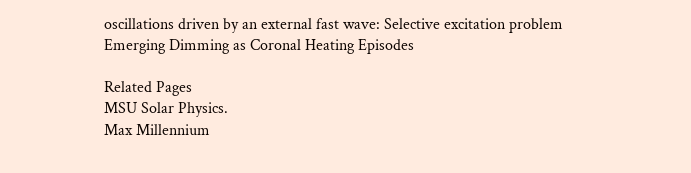oscillations driven by an external fast wave: Selective excitation problem
Emerging Dimming as Coronal Heating Episodes

Related Pages
MSU Solar Physics.
Max Millennium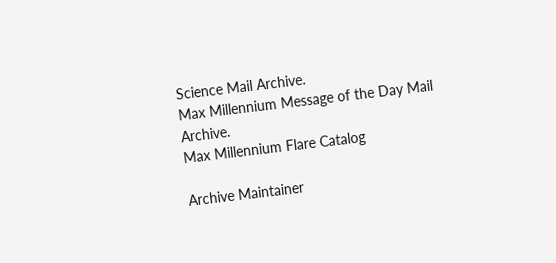Science Mail Archive.
Max Millennium Message of the Day Mail Archive.
Max Millennium Flare Catalog

Archive Maintainer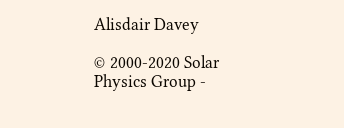Alisdair Davey

© 2000-2020 Solar Physics Group -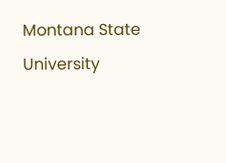Montana State University